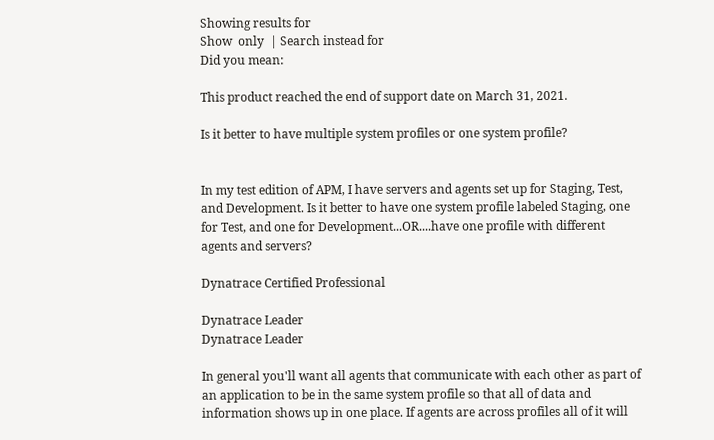Showing results for
Show  only  | Search instead for
Did you mean:

This product reached the end of support date on March 31, 2021.

Is it better to have multiple system profiles or one system profile?


In my test edition of APM, I have servers and agents set up for Staging, Test, and Development. Is it better to have one system profile labeled Staging, one for Test, and one for Development...OR....have one profile with different agents and servers?

Dynatrace Certified Professional

Dynatrace Leader
Dynatrace Leader

In general you'll want all agents that communicate with each other as part of an application to be in the same system profile so that all of data and information shows up in one place. If agents are across profiles all of it will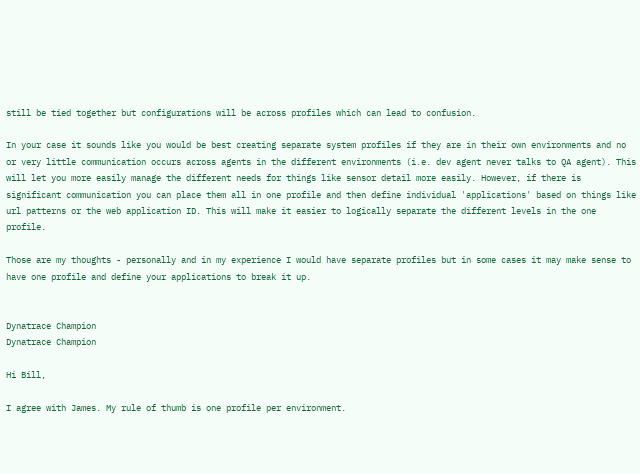still be tied together but configurations will be across profiles which can lead to confusion.

In your case it sounds like you would be best creating separate system profiles if they are in their own environments and no or very little communication occurs across agents in the different environments (i.e. dev agent never talks to QA agent). This will let you more easily manage the different needs for things like sensor detail more easily. However, if there is significant communication you can place them all in one profile and then define individual 'applications' based on things like url patterns or the web application ID. This will make it easier to logically separate the different levels in the one profile.

Those are my thoughts - personally and in my experience I would have separate profiles but in some cases it may make sense to have one profile and define your applications to break it up.


Dynatrace Champion
Dynatrace Champion

Hi Bill,

I agree with James. My rule of thumb is one profile per environment.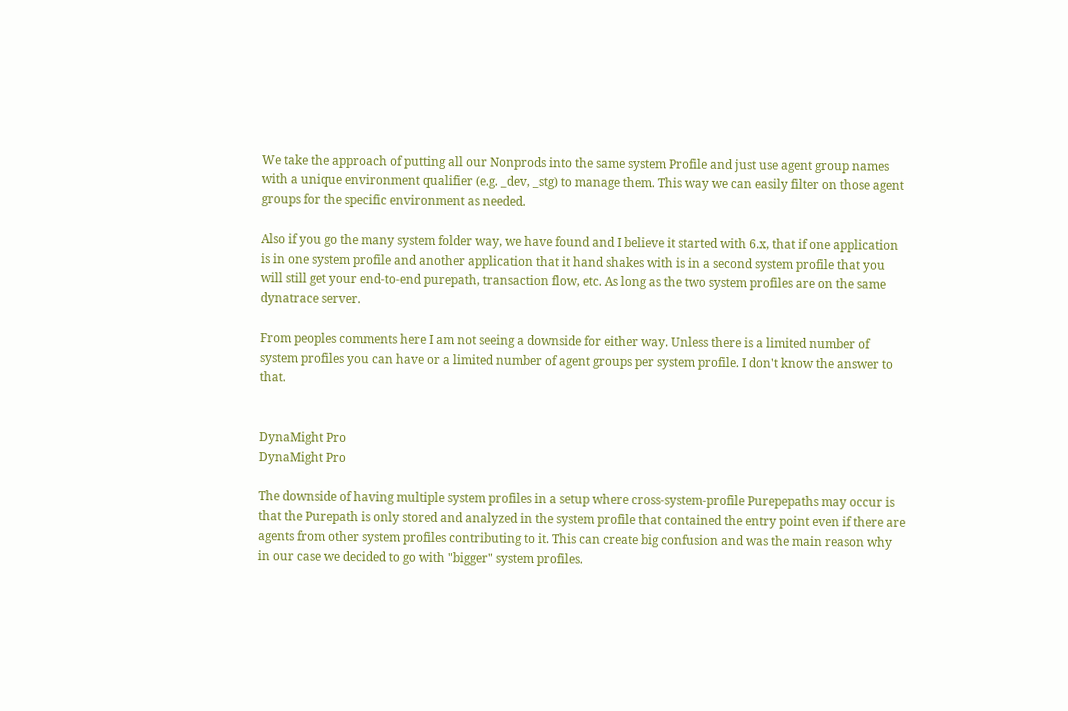We take the approach of putting all our Nonprods into the same system Profile and just use agent group names with a unique environment qualifier (e.g. _dev, _stg) to manage them. This way we can easily filter on those agent groups for the specific environment as needed.

Also if you go the many system folder way, we have found and I believe it started with 6.x, that if one application is in one system profile and another application that it hand shakes with is in a second system profile that you will still get your end-to-end purepath, transaction flow, etc. As long as the two system profiles are on the same dynatrace server.

From peoples comments here I am not seeing a downside for either way. Unless there is a limited number of system profiles you can have or a limited number of agent groups per system profile. I don't know the answer to that.


DynaMight Pro
DynaMight Pro

The downside of having multiple system profiles in a setup where cross-system-profile Purepepaths may occur is that the Purepath is only stored and analyzed in the system profile that contained the entry point even if there are agents from other system profiles contributing to it. This can create big confusion and was the main reason why in our case we decided to go with "bigger" system profiles.